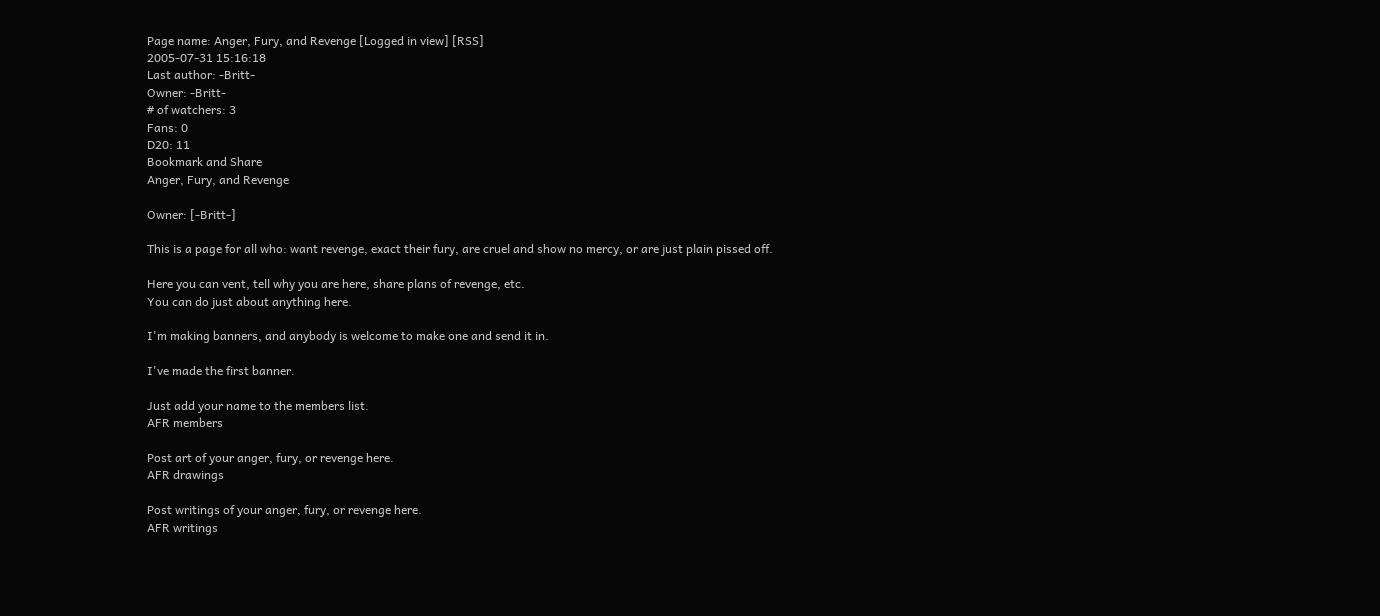Page name: Anger, Fury, and Revenge [Logged in view] [RSS]
2005-07-31 15:16:18
Last author: -Britt-
Owner: -Britt-
# of watchers: 3
Fans: 0
D20: 11
Bookmark and Share
Anger, Fury, and Revenge

Owner: [-Britt-]

This is a page for all who: want revenge, exact their fury, are cruel and show no mercy, or are just plain pissed off.

Here you can vent, tell why you are here, share plans of revenge, etc.
You can do just about anything here.

I'm making banners, and anybody is welcome to make one and send it in.

I've made the first banner.

Just add your name to the members list.
AFR members

Post art of your anger, fury, or revenge here.
AFR drawings

Post writings of your anger, fury, or revenge here.
AFR writings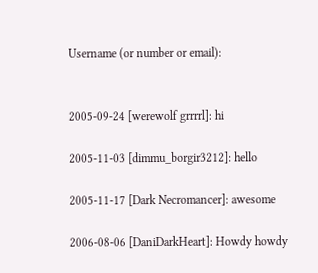Username (or number or email):


2005-09-24 [werewolf grrrrl]: hi

2005-11-03 [dimmu_borgir3212]: hello

2005-11-17 [Dark Necromancer]: awesome

2006-08-06 [DaniDarkHeart]: Howdy howdy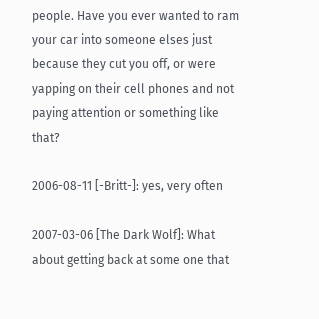people. Have you ever wanted to ram your car into someone elses just because they cut you off, or were yapping on their cell phones and not paying attention or something like that?

2006-08-11 [-Britt-]: yes, very often

2007-03-06 [The Dark Wolf]: What about getting back at some one that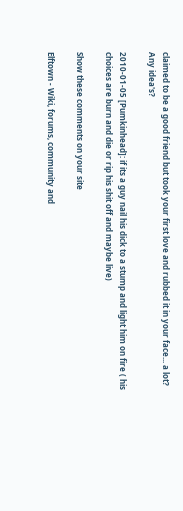claimed to be a good friend but took your first love and rubbed it in your face... a lot? Any idea's?

2010-01-05 [Pumkinhead]: if its a guy nail his dick to a stump and light him on fire ( his choices are burn and die or rip his shit off and maybe live)

Show these comments on your site

Elftown - Wiki, forums, community and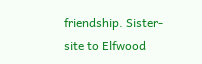friendship. Sister-site to Elfwood